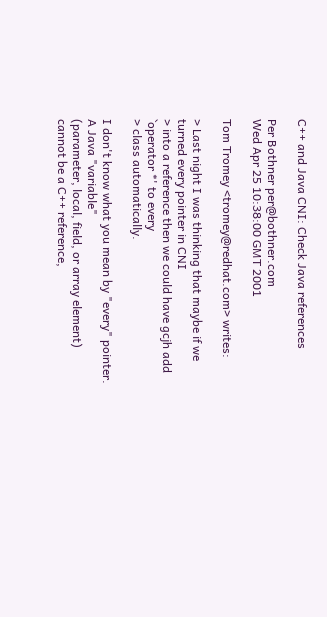C++ and Java CNI: Check Java references

Per Bothner per@bothner.com
Wed Apr 25 10:38:00 GMT 2001

Tom Tromey <tromey@redhat.com> writes:

> Last night I was thinking that maybe if we turned every pointer in CNI
> into a reference then we could have gcjh add `operator *' to every
> class automatically.

I don't know what you mean by "every" pointer.  A Java "variable"
(parameter, local, field, or array element) cannot be a C++ reference,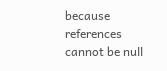because references cannot be null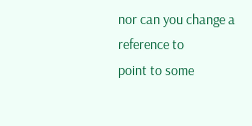nor can you change a reference to
point to some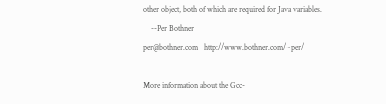other object, both of which are required for Java variables.
    --Per Bothner
per@bothner.com   http://www.bothner.com/~per/

More information about the Gcc-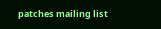patches mailing list